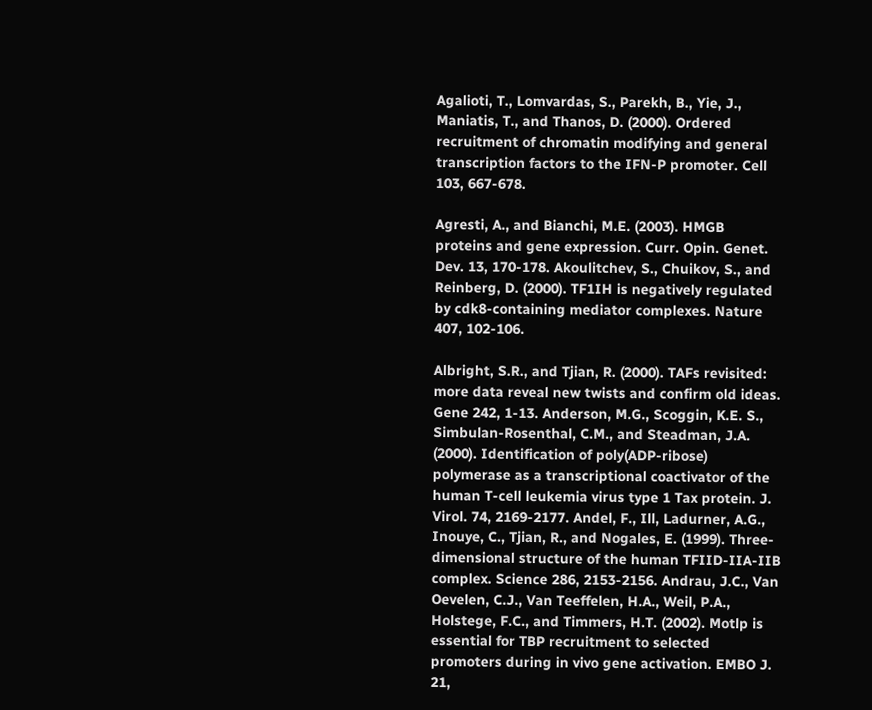Agalioti, T., Lomvardas, S., Parekh, B., Yie, J., Maniatis, T., and Thanos, D. (2000). Ordered recruitment of chromatin modifying and general transcription factors to the IFN-P promoter. Cell 103, 667-678.

Agresti, A., and Bianchi, M.E. (2003). HMGB proteins and gene expression. Curr. Opin. Genet. Dev. 13, 170-178. Akoulitchev, S., Chuikov, S., and Reinberg, D. (2000). TF1IH is negatively regulated by cdk8-containing mediator complexes. Nature 407, 102-106.

Albright, S.R., and Tjian, R. (2000). TAFs revisited: more data reveal new twists and confirm old ideas. Gene 242, 1-13. Anderson, M.G., Scoggin, K.E. S., Simbulan-Rosenthal, C.M., and Steadman, J.A. (2000). Identification of poly(ADP-ribose) polymerase as a transcriptional coactivator of the human T-cell leukemia virus type 1 Tax protein. J. Virol. 74, 2169-2177. Andel, F., Ill, Ladurner, A.G., Inouye, C., Tjian, R., and Nogales, E. (1999). Three-dimensional structure of the human TFIID-IIA-IIB complex. Science 286, 2153-2156. Andrau, J.C., Van Oevelen, C.J., Van Teeffelen, H.A., Weil, P.A., Holstege, F.C., and Timmers, H.T. (2002). Motlp is essential for TBP recruitment to selected promoters during in vivo gene activation. EMBO J. 21,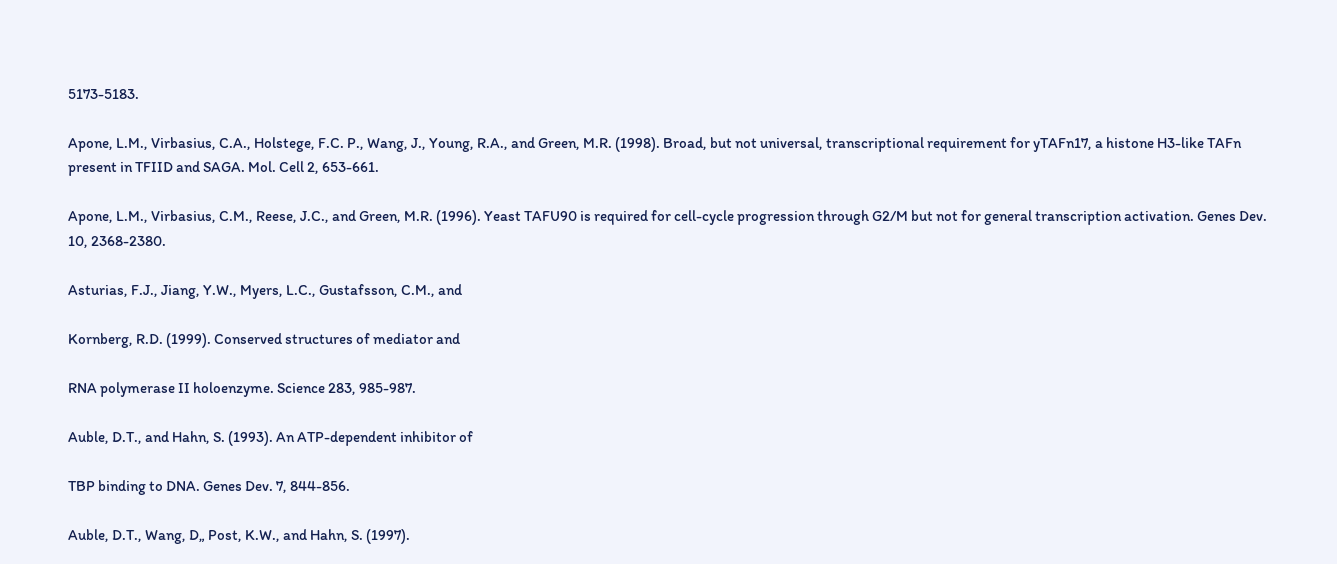5173-5183.

Apone, L.M., Virbasius, C.A., Holstege, F.C. P., Wang, J., Young, R.A., and Green, M.R. (1998). Broad, but not universal, transcriptional requirement for yTAFn17, a histone H3-like TAFn present in TFIID and SAGA. Mol. Cell 2, 653-661.

Apone, L.M., Virbasius, C.M., Reese, J.C., and Green, M.R. (1996). Yeast TAFU90 is required for cell-cycle progression through G2/M but not for general transcription activation. Genes Dev. 10, 2368-2380.

Asturias, F.J., Jiang, Y.W., Myers, L.C., Gustafsson, C.M., and

Kornberg, R.D. (1999). Conserved structures of mediator and

RNA polymerase II holoenzyme. Science 283, 985-987.

Auble, D.T., and Hahn, S. (1993). An ATP-dependent inhibitor of

TBP binding to DNA. Genes Dev. 7, 844-856.

Auble, D.T., Wang, D„ Post, K.W., and Hahn, S. (1997).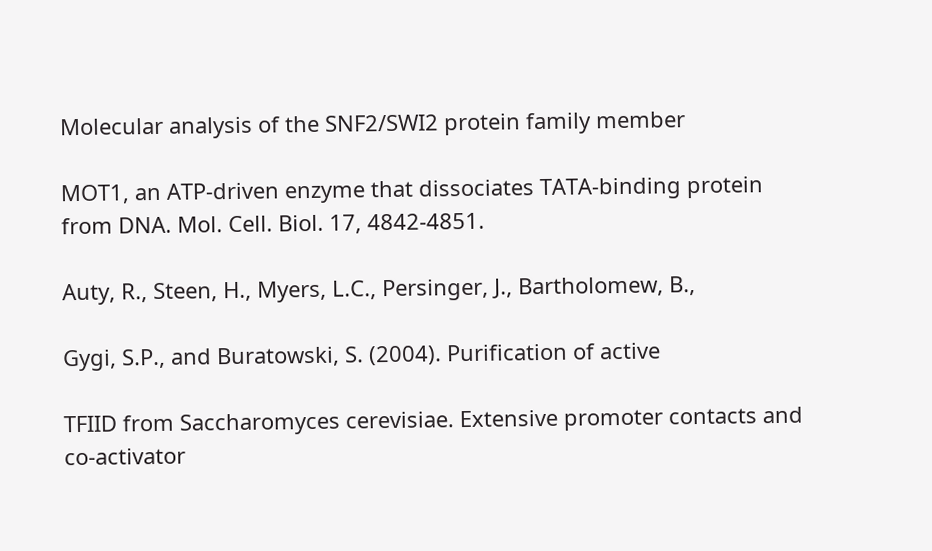Molecular analysis of the SNF2/SWI2 protein family member

MOT1, an ATP-driven enzyme that dissociates TATA-binding protein from DNA. Mol. Cell. Biol. 17, 4842-4851.

Auty, R., Steen, H., Myers, L.C., Persinger, J., Bartholomew, B.,

Gygi, S.P., and Buratowski, S. (2004). Purification of active

TFIID from Saccharomyces cerevisiae. Extensive promoter contacts and co-activator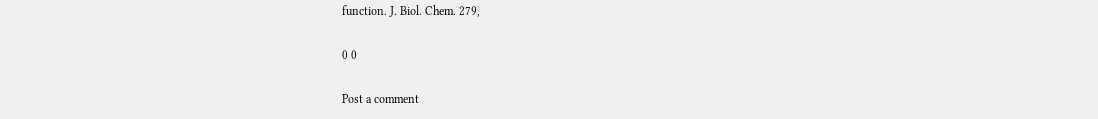function. J. Biol. Chem. 279,

0 0

Post a comment